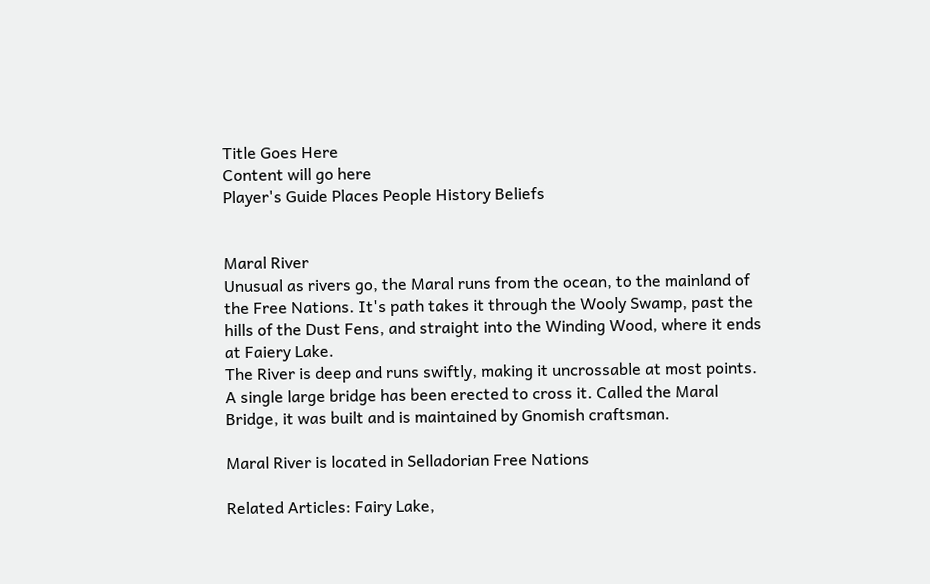Title Goes Here
Content will go here
Player's Guide Places People History Beliefs


Maral River
Unusual as rivers go, the Maral runs from the ocean, to the mainland of the Free Nations. It's path takes it through the Wooly Swamp, past the hills of the Dust Fens, and straight into the Winding Wood, where it ends at Faiery Lake.
The River is deep and runs swiftly, making it uncrossable at most points. A single large bridge has been erected to cross it. Called the Maral Bridge, it was built and is maintained by Gnomish craftsman.

Maral River is located in Selladorian Free Nations

Related Articles: Fairy Lake,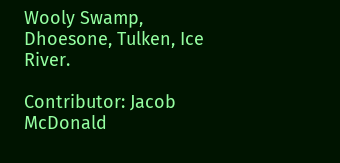Wooly Swamp, Dhoesone, Tulken, Ice River.

Contributor: Jacob McDonald